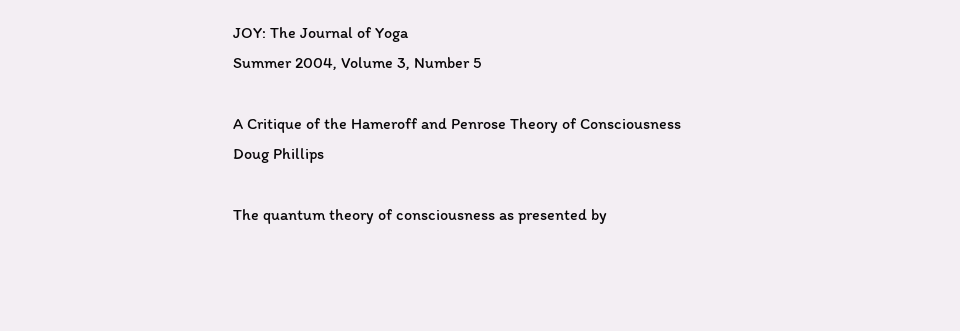JOY: The Journal of Yoga
Summer 2004, Volume 3, Number 5

A Critique of the Hameroff and Penrose Theory of Consciousness
Doug Phillips

The quantum theory of consciousness as presented by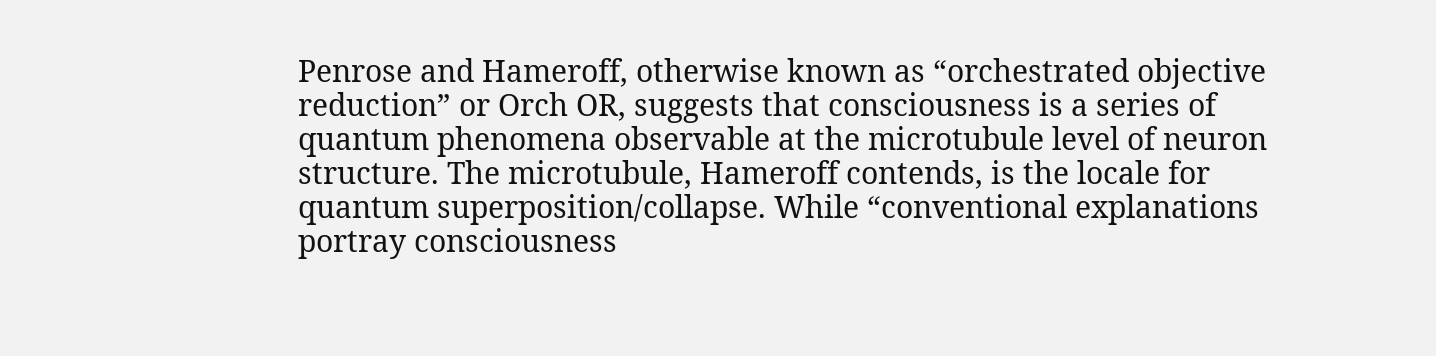Penrose and Hameroff, otherwise known as “orchestrated objective reduction” or Orch OR, suggests that consciousness is a series of quantum phenomena observable at the microtubule level of neuron structure. The microtubule, Hameroff contends, is the locale for quantum superposition/collapse. While “conventional explanations portray consciousness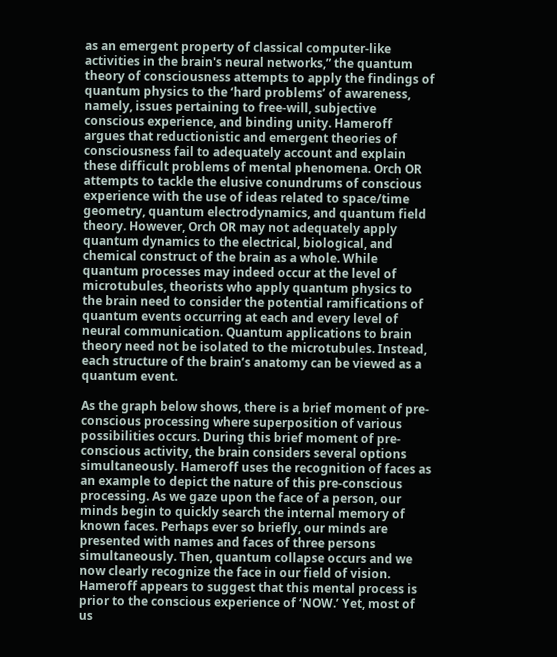as an emergent property of classical computer-like activities in the brain's neural networks,” the quantum theory of consciousness attempts to apply the findings of quantum physics to the ‘hard problems’ of awareness, namely, issues pertaining to free-will, subjective conscious experience, and binding unity. Hameroff argues that reductionistic and emergent theories of consciousness fail to adequately account and explain these difficult problems of mental phenomena. Orch OR attempts to tackle the elusive conundrums of conscious experience with the use of ideas related to space/time geometry, quantum electrodynamics, and quantum field theory. However, Orch OR may not adequately apply quantum dynamics to the electrical, biological, and chemical construct of the brain as a whole. While quantum processes may indeed occur at the level of microtubules, theorists who apply quantum physics to the brain need to consider the potential ramifications of quantum events occurring at each and every level of neural communication. Quantum applications to brain theory need not be isolated to the microtubules. Instead, each structure of the brain’s anatomy can be viewed as a quantum event.

As the graph below shows, there is a brief moment of pre-conscious processing where superposition of various possibilities occurs. During this brief moment of pre-conscious activity, the brain considers several options simultaneously. Hameroff uses the recognition of faces as an example to depict the nature of this pre-conscious processing. As we gaze upon the face of a person, our minds begin to quickly search the internal memory of known faces. Perhaps ever so briefly, our minds are presented with names and faces of three persons simultaneously. Then, quantum collapse occurs and we now clearly recognize the face in our field of vision. Hameroff appears to suggest that this mental process is prior to the conscious experience of ‘NOW.’ Yet, most of us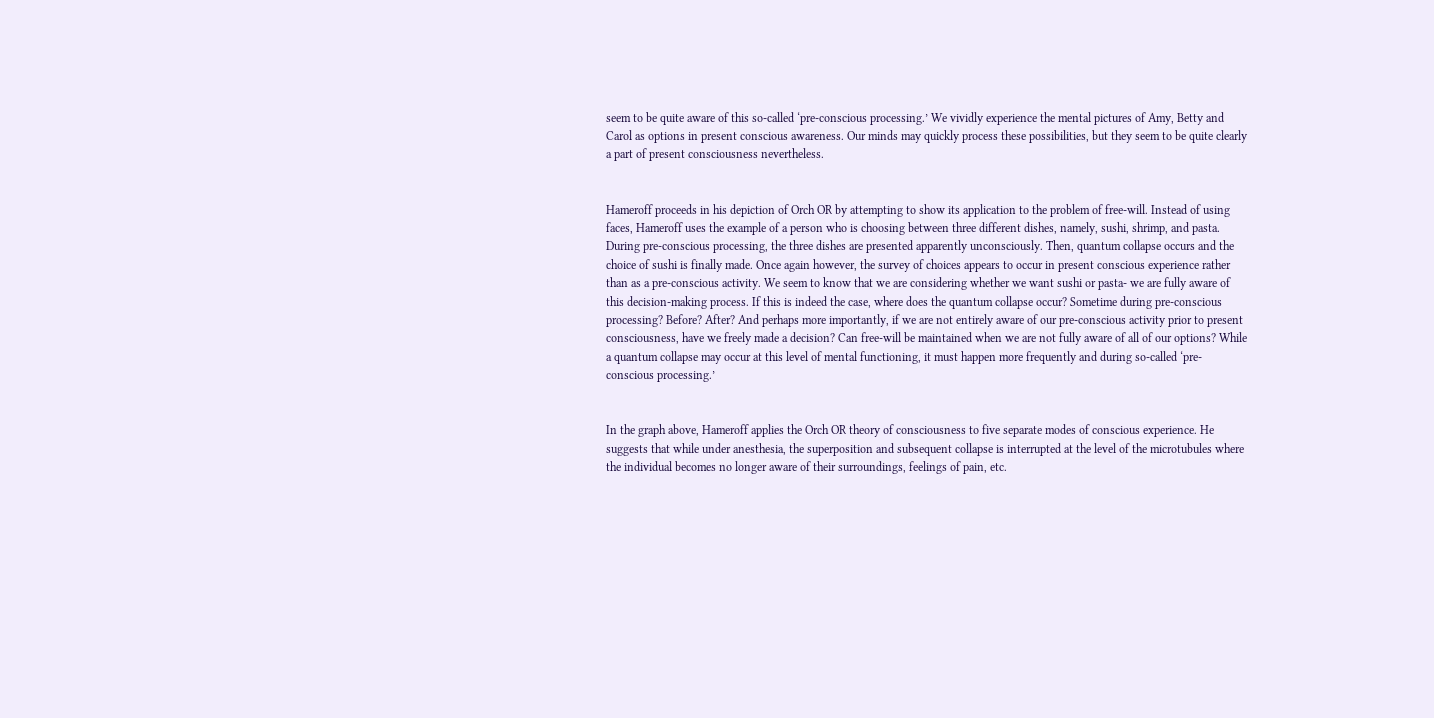seem to be quite aware of this so-called ‘pre-conscious processing.’ We vividly experience the mental pictures of Amy, Betty and Carol as options in present conscious awareness. Our minds may quickly process these possibilities, but they seem to be quite clearly a part of present consciousness nevertheless.


Hameroff proceeds in his depiction of Orch OR by attempting to show its application to the problem of free-will. Instead of using faces, Hameroff uses the example of a person who is choosing between three different dishes, namely, sushi, shrimp, and pasta. During pre-conscious processing, the three dishes are presented apparently unconsciously. Then, quantum collapse occurs and the choice of sushi is finally made. Once again however, the survey of choices appears to occur in present conscious experience rather than as a pre-conscious activity. We seem to know that we are considering whether we want sushi or pasta- we are fully aware of this decision-making process. If this is indeed the case, where does the quantum collapse occur? Sometime during pre-conscious processing? Before? After? And perhaps more importantly, if we are not entirely aware of our pre-conscious activity prior to present consciousness, have we freely made a decision? Can free-will be maintained when we are not fully aware of all of our options? While a quantum collapse may occur at this level of mental functioning, it must happen more frequently and during so-called ‘pre-conscious processing.’


In the graph above, Hameroff applies the Orch OR theory of consciousness to five separate modes of conscious experience. He suggests that while under anesthesia, the superposition and subsequent collapse is interrupted at the level of the microtubules where the individual becomes no longer aware of their surroundings, feelings of pain, etc.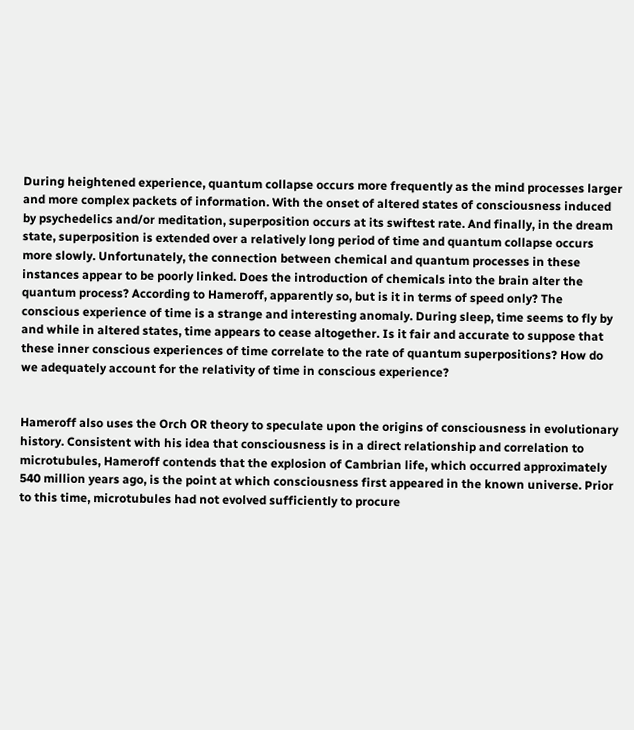During heightened experience, quantum collapse occurs more frequently as the mind processes larger and more complex packets of information. With the onset of altered states of consciousness induced by psychedelics and/or meditation, superposition occurs at its swiftest rate. And finally, in the dream state, superposition is extended over a relatively long period of time and quantum collapse occurs more slowly. Unfortunately, the connection between chemical and quantum processes in these instances appear to be poorly linked. Does the introduction of chemicals into the brain alter the quantum process? According to Hameroff, apparently so, but is it in terms of speed only? The conscious experience of time is a strange and interesting anomaly. During sleep, time seems to fly by and while in altered states, time appears to cease altogether. Is it fair and accurate to suppose that these inner conscious experiences of time correlate to the rate of quantum superpositions? How do we adequately account for the relativity of time in conscious experience?


Hameroff also uses the Orch OR theory to speculate upon the origins of consciousness in evolutionary history. Consistent with his idea that consciousness is in a direct relationship and correlation to microtubules, Hameroff contends that the explosion of Cambrian life, which occurred approximately 540 million years ago, is the point at which consciousness first appeared in the known universe. Prior to this time, microtubules had not evolved sufficiently to procure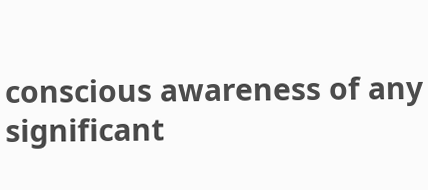conscious awareness of any significant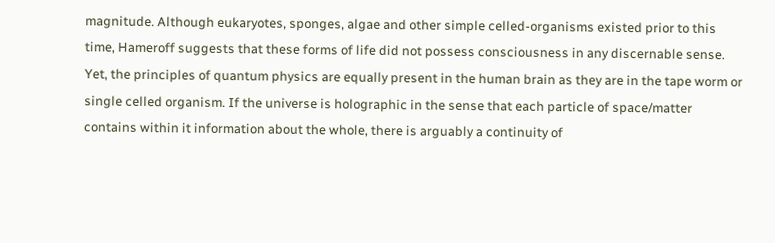magnitude. Although eukaryotes, sponges, algae and other simple celled-organisms existed prior to this time, Hameroff suggests that these forms of life did not possess consciousness in any discernable sense. Yet, the principles of quantum physics are equally present in the human brain as they are in the tape worm or single celled organism. If the universe is holographic in the sense that each particle of space/matter contains within it information about the whole, there is arguably a continuity of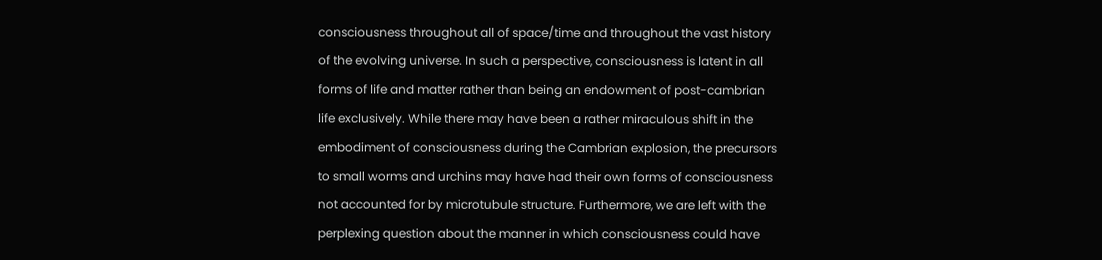consciousness throughout all of space/time and throughout the vast history of the evolving universe. In such a perspective, consciousness is latent in all forms of life and matter rather than being an endowment of post-cambrian life exclusively. While there may have been a rather miraculous shift in the embodiment of consciousness during the Cambrian explosion, the precursors to small worms and urchins may have had their own forms of consciousness not accounted for by microtubule structure. Furthermore, we are left with the perplexing question about the manner in which consciousness could have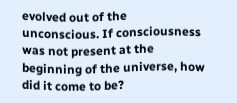evolved out of the unconscious. If consciousness was not present at the beginning of the universe, how did it come to be?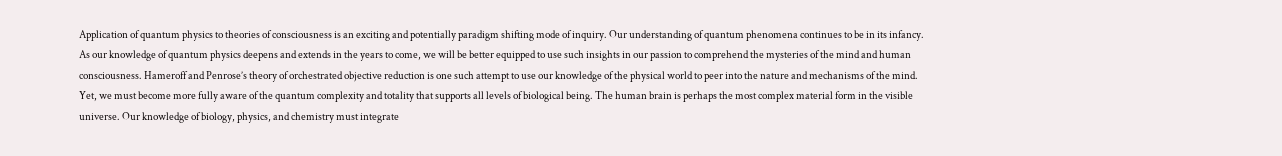Application of quantum physics to theories of consciousness is an exciting and potentially paradigm shifting mode of inquiry. Our understanding of quantum phenomena continues to be in its infancy. As our knowledge of quantum physics deepens and extends in the years to come, we will be better equipped to use such insights in our passion to comprehend the mysteries of the mind and human consciousness. Hameroff and Penrose’s theory of orchestrated objective reduction is one such attempt to use our knowledge of the physical world to peer into the nature and mechanisms of the mind. Yet, we must become more fully aware of the quantum complexity and totality that supports all levels of biological being. The human brain is perhaps the most complex material form in the visible universe. Our knowledge of biology, physics, and chemistry must integrate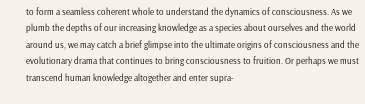to form a seamless coherent whole to understand the dynamics of consciousness. As we plumb the depths of our increasing knowledge as a species about ourselves and the world around us, we may catch a brief glimpse into the ultimate origins of consciousness and the evolutionary drama that continues to bring consciousness to fruition. Or perhaps we must transcend human knowledge altogether and enter supra-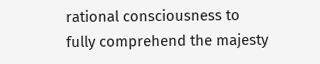rational consciousness to fully comprehend the majesty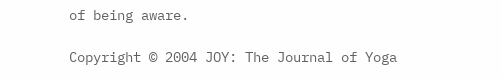of being aware.

Copyright © 2004 JOY: The Journal of Yoga